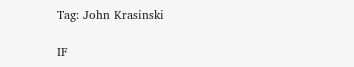Tag: John Krasinski

IF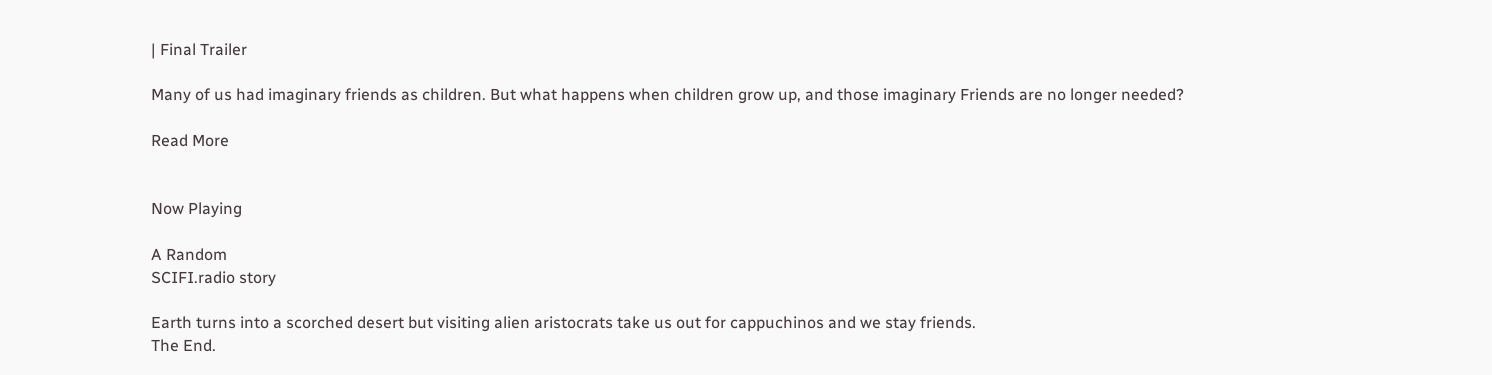| Final Trailer

Many of us had imaginary friends as children. But what happens when children grow up, and those imaginary Friends are no longer needed?

Read More


Now Playing

A Random
SCIFI.radio story

Earth turns into a scorched desert but visiting alien aristocrats take us out for cappuchinos and we stay friends.
The End.